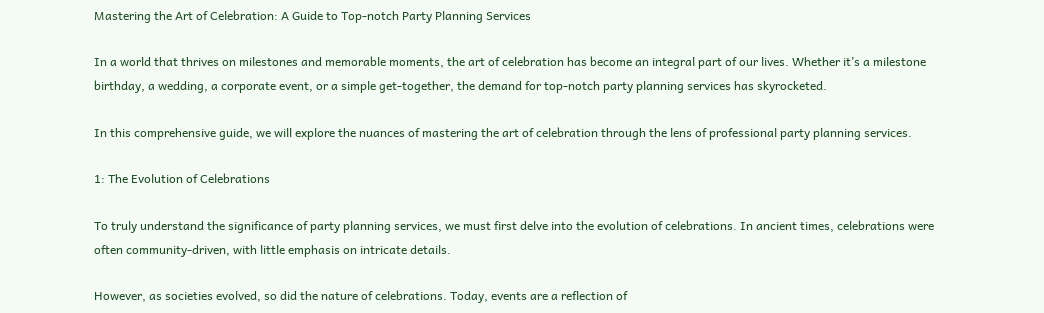Mastering the Art of Celebration: A Guide to Top-notch Party Planning Services

In a world that thrives on milestones and memorable moments, the art of celebration has become an integral part of our lives. Whether it’s a milestone birthday, a wedding, a corporate event, or a simple get-together, the demand for top-notch party planning services has skyrocketed.

In this comprehensive guide, we will explore the nuances of mastering the art of celebration through the lens of professional party planning services.

1: The Evolution of Celebrations

To truly understand the significance of party planning services, we must first delve into the evolution of celebrations. In ancient times, celebrations were often community-driven, with little emphasis on intricate details.

However, as societies evolved, so did the nature of celebrations. Today, events are a reflection of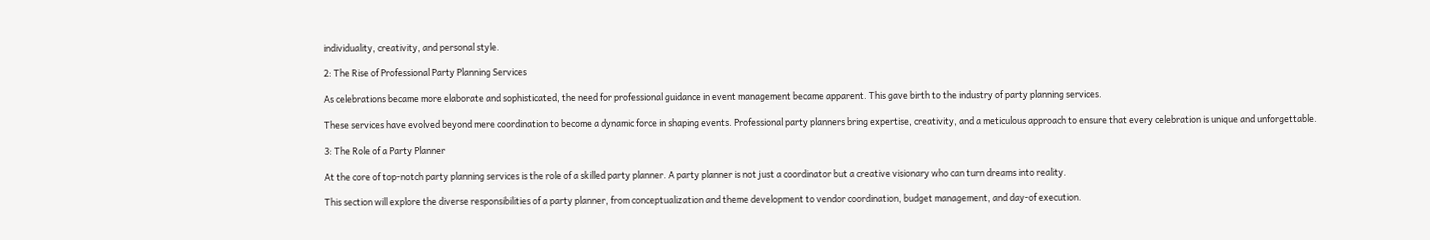individuality, creativity, and personal style.

2: The Rise of Professional Party Planning Services

As celebrations became more elaborate and sophisticated, the need for professional guidance in event management became apparent. This gave birth to the industry of party planning services.

These services have evolved beyond mere coordination to become a dynamic force in shaping events. Professional party planners bring expertise, creativity, and a meticulous approach to ensure that every celebration is unique and unforgettable.

3: The Role of a Party Planner

At the core of top-notch party planning services is the role of a skilled party planner. A party planner is not just a coordinator but a creative visionary who can turn dreams into reality.

This section will explore the diverse responsibilities of a party planner, from conceptualization and theme development to vendor coordination, budget management, and day-of execution.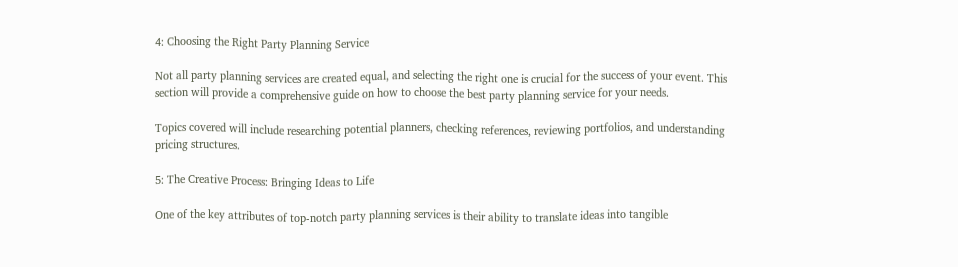4: Choosing the Right Party Planning Service

Not all party planning services are created equal, and selecting the right one is crucial for the success of your event. This section will provide a comprehensive guide on how to choose the best party planning service for your needs.

Topics covered will include researching potential planners, checking references, reviewing portfolios, and understanding pricing structures.

5: The Creative Process: Bringing Ideas to Life

One of the key attributes of top-notch party planning services is their ability to translate ideas into tangible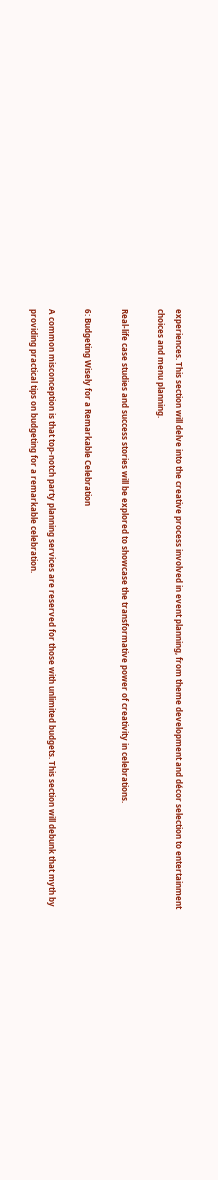experiences. This section will delve into the creative process involved in event planning, from theme development and décor selection to entertainment choices and menu planning.

Real-life case studies and success stories will be explored to showcase the transformative power of creativity in celebrations.

6: Budgeting Wisely for a Remarkable Celebration

A common misconception is that top-notch party planning services are reserved for those with unlimited budgets. This section will debunk that myth by providing practical tips on budgeting for a remarkable celebration.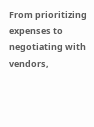From prioritizing expenses to negotiating with vendors,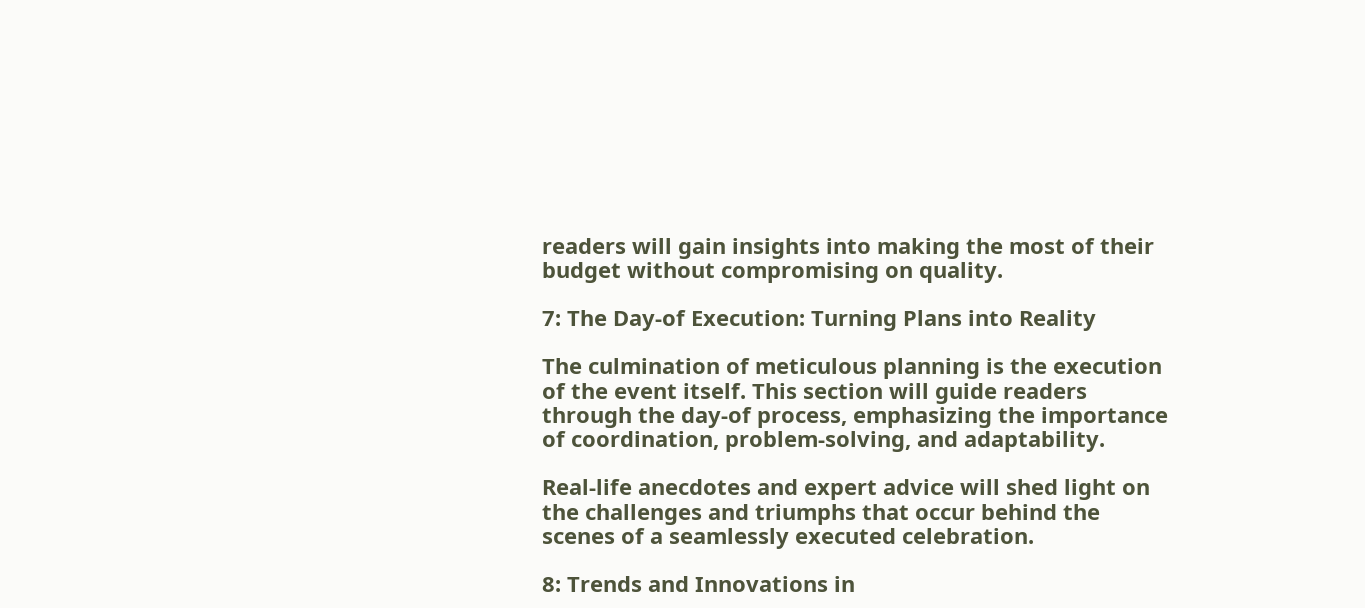readers will gain insights into making the most of their budget without compromising on quality.

7: The Day-of Execution: Turning Plans into Reality

The culmination of meticulous planning is the execution of the event itself. This section will guide readers through the day-of process, emphasizing the importance of coordination, problem-solving, and adaptability.

Real-life anecdotes and expert advice will shed light on the challenges and triumphs that occur behind the scenes of a seamlessly executed celebration.

8: Trends and Innovations in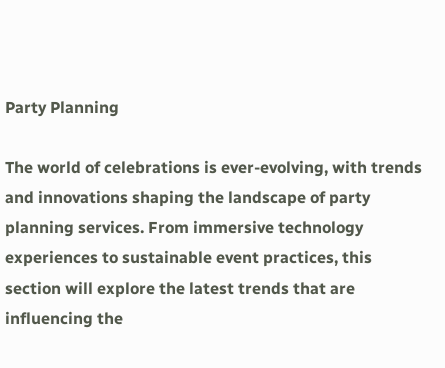Party Planning

The world of celebrations is ever-evolving, with trends and innovations shaping the landscape of party planning services. From immersive technology experiences to sustainable event practices, this section will explore the latest trends that are influencing the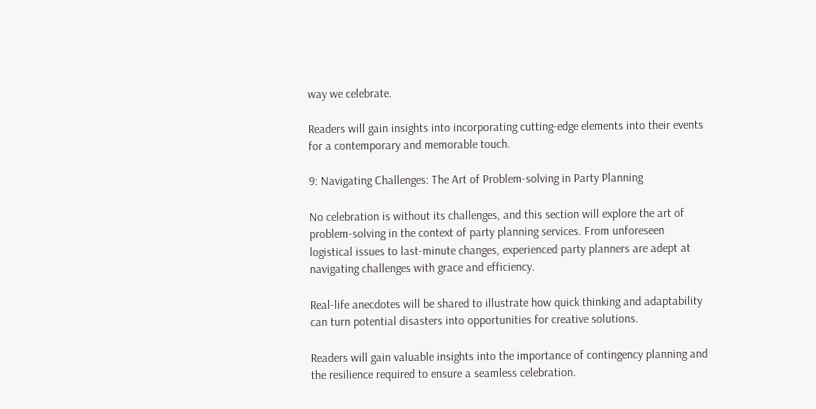way we celebrate.

Readers will gain insights into incorporating cutting-edge elements into their events for a contemporary and memorable touch.

9: Navigating Challenges: The Art of Problem-solving in Party Planning

No celebration is without its challenges, and this section will explore the art of problem-solving in the context of party planning services. From unforeseen logistical issues to last-minute changes, experienced party planners are adept at navigating challenges with grace and efficiency.

Real-life anecdotes will be shared to illustrate how quick thinking and adaptability can turn potential disasters into opportunities for creative solutions.

Readers will gain valuable insights into the importance of contingency planning and the resilience required to ensure a seamless celebration.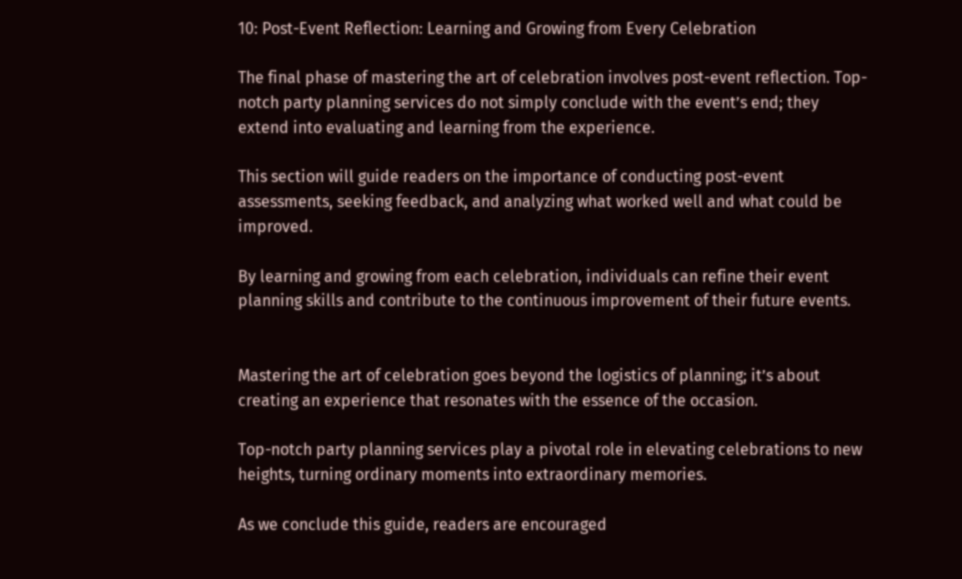10: Post-Event Reflection: Learning and Growing from Every Celebration

The final phase of mastering the art of celebration involves post-event reflection. Top-notch party planning services do not simply conclude with the event’s end; they extend into evaluating and learning from the experience.

This section will guide readers on the importance of conducting post-event assessments, seeking feedback, and analyzing what worked well and what could be improved.

By learning and growing from each celebration, individuals can refine their event planning skills and contribute to the continuous improvement of their future events.


Mastering the art of celebration goes beyond the logistics of planning; it’s about creating an experience that resonates with the essence of the occasion.

Top-notch party planning services play a pivotal role in elevating celebrations to new heights, turning ordinary moments into extraordinary memories.

As we conclude this guide, readers are encouraged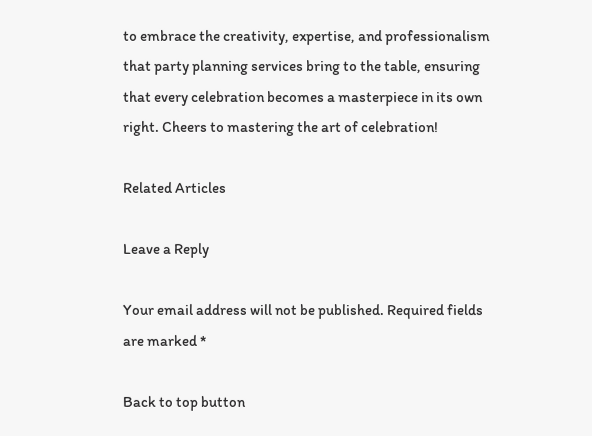to embrace the creativity, expertise, and professionalism that party planning services bring to the table, ensuring that every celebration becomes a masterpiece in its own right. Cheers to mastering the art of celebration!

Related Articles

Leave a Reply

Your email address will not be published. Required fields are marked *

Back to top button